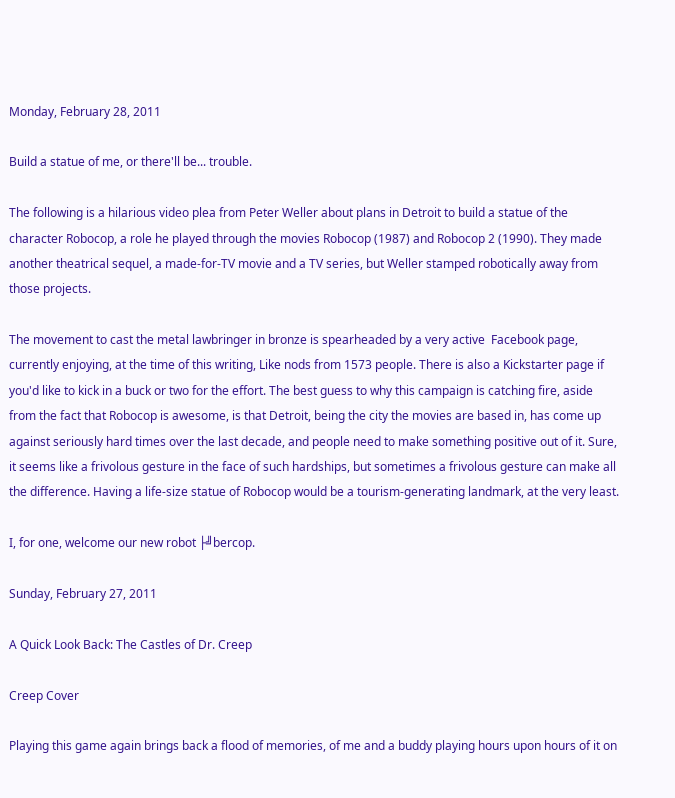Monday, February 28, 2011

Build a statue of me, or there'll be... trouble.

The following is a hilarious video plea from Peter Weller about plans in Detroit to build a statue of the character Robocop, a role he played through the movies Robocop (1987) and Robocop 2 (1990). They made another theatrical sequel, a made-for-TV movie and a TV series, but Weller stamped robotically away from those projects.

The movement to cast the metal lawbringer in bronze is spearheaded by a very active  Facebook page, currently enjoying, at the time of this writing, Like nods from 1573 people. There is also a Kickstarter page if you'd like to kick in a buck or two for the effort. The best guess to why this campaign is catching fire, aside from the fact that Robocop is awesome, is that Detroit, being the city the movies are based in, has come up against seriously hard times over the last decade, and people need to make something positive out of it. Sure, it seems like a frivolous gesture in the face of such hardships, but sometimes a frivolous gesture can make all the difference. Having a life-size statue of Robocop would be a tourism-generating landmark, at the very least.

I, for one, welcome our new robot ├╝bercop.

Sunday, February 27, 2011

A Quick Look Back: The Castles of Dr. Creep

Creep Cover

Playing this game again brings back a flood of memories, of me and a buddy playing hours upon hours of it on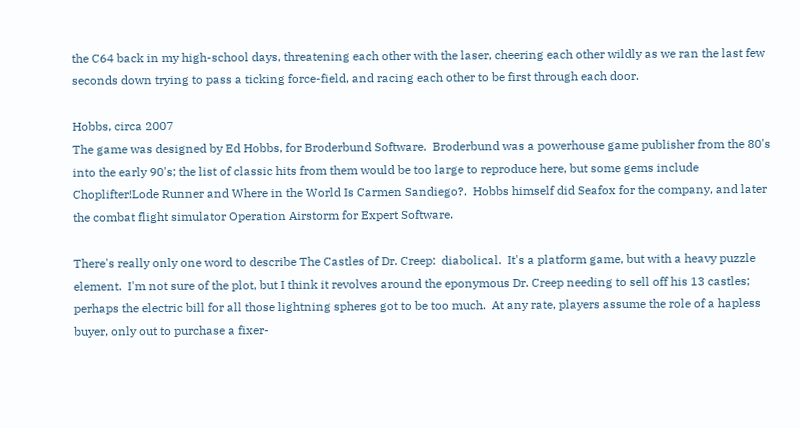the C64 back in my high-school days, threatening each other with the laser, cheering each other wildly as we ran the last few seconds down trying to pass a ticking force-field, and racing each other to be first through each door.

Hobbs, circa 2007
The game was designed by Ed Hobbs, for Broderbund Software.  Broderbund was a powerhouse game publisher from the 80's into the early 90's; the list of classic hits from them would be too large to reproduce here, but some gems include Choplifter!Lode Runner and Where in the World Is Carmen Sandiego?.  Hobbs himself did Seafox for the company, and later the combat flight simulator Operation Airstorm for Expert Software.

There's really only one word to describe The Castles of Dr. Creep:  diabolical.  It's a platform game, but with a heavy puzzle element.  I'm not sure of the plot, but I think it revolves around the eponymous Dr. Creep needing to sell off his 13 castles; perhaps the electric bill for all those lightning spheres got to be too much.  At any rate, players assume the role of a hapless buyer, only out to purchase a fixer-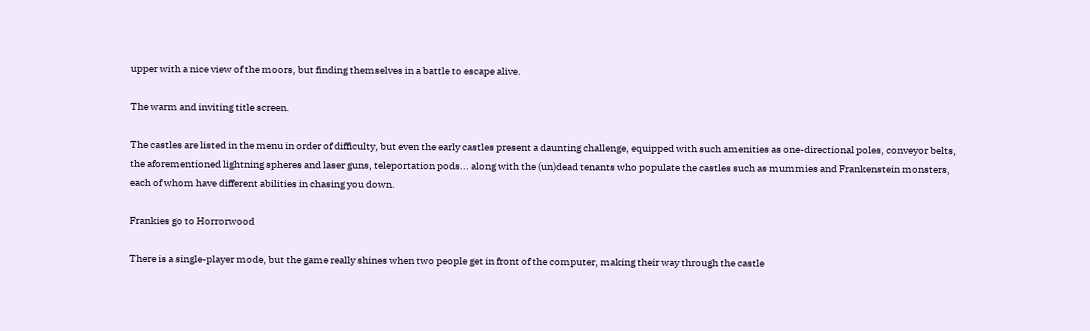upper with a nice view of the moors, but finding themselves in a battle to escape alive.

The warm and inviting title screen.

The castles are listed in the menu in order of difficulty, but even the early castles present a daunting challenge, equipped with such amenities as one-directional poles, conveyor belts, the aforementioned lightning spheres and laser guns, teleportation pods... along with the (un)dead tenants who populate the castles such as mummies and Frankenstein monsters, each of whom have different abilities in chasing you down.

Frankies go to Horrorwood

There is a single-player mode, but the game really shines when two people get in front of the computer, making their way through the castle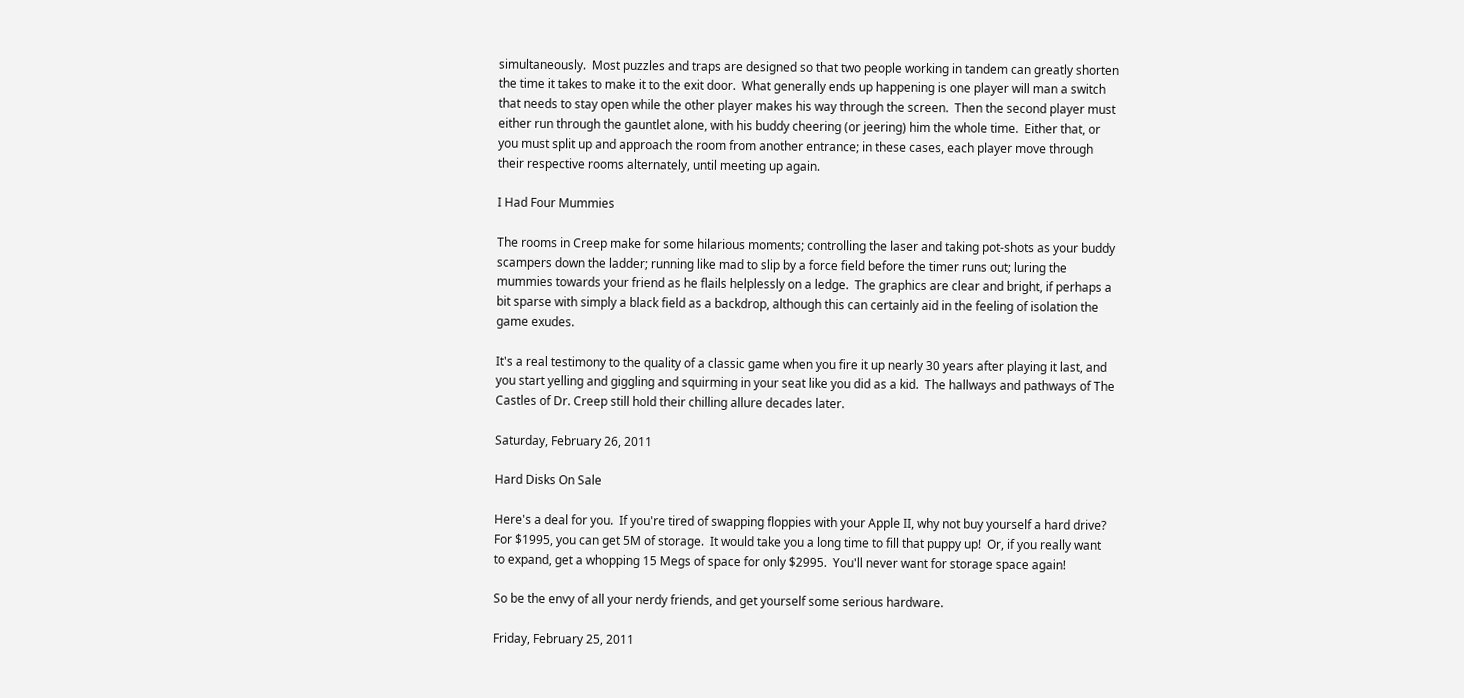simultaneously.  Most puzzles and traps are designed so that two people working in tandem can greatly shorten the time it takes to make it to the exit door.  What generally ends up happening is one player will man a switch that needs to stay open while the other player makes his way through the screen.  Then the second player must either run through the gauntlet alone, with his buddy cheering (or jeering) him the whole time.  Either that, or you must split up and approach the room from another entrance; in these cases, each player move through their respective rooms alternately, until meeting up again.

I Had Four Mummies

The rooms in Creep make for some hilarious moments; controlling the laser and taking pot-shots as your buddy scampers down the ladder; running like mad to slip by a force field before the timer runs out; luring the mummies towards your friend as he flails helplessly on a ledge.  The graphics are clear and bright, if perhaps a bit sparse with simply a black field as a backdrop, although this can certainly aid in the feeling of isolation the game exudes.

It's a real testimony to the quality of a classic game when you fire it up nearly 30 years after playing it last, and you start yelling and giggling and squirming in your seat like you did as a kid.  The hallways and pathways of The Castles of Dr. Creep still hold their chilling allure decades later.

Saturday, February 26, 2011

Hard Disks On Sale

Here's a deal for you.  If you're tired of swapping floppies with your Apple II, why not buy yourself a hard drive?  For $1995, you can get 5M of storage.  It would take you a long time to fill that puppy up!  Or, if you really want to expand, get a whopping 15 Megs of space for only $2995.  You'll never want for storage space again!

So be the envy of all your nerdy friends, and get yourself some serious hardware.

Friday, February 25, 2011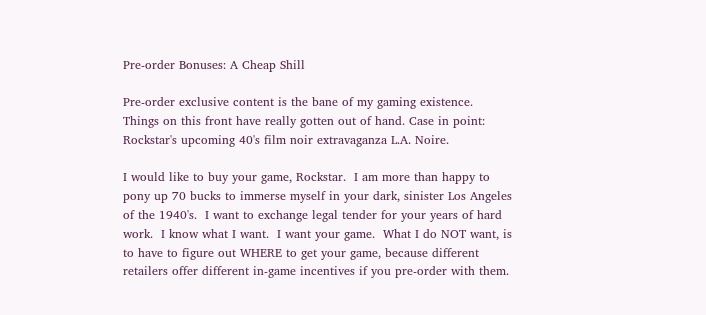Pre-order Bonuses: A Cheap Shill

Pre-order exclusive content is the bane of my gaming existence. Things on this front have really gotten out of hand. Case in point: Rockstar's upcoming 40's film noir extravaganza L.A. Noire.

I would like to buy your game, Rockstar.  I am more than happy to pony up 70 bucks to immerse myself in your dark, sinister Los Angeles of the 1940's.  I want to exchange legal tender for your years of hard work.  I know what I want.  I want your game.  What I do NOT want, is to have to figure out WHERE to get your game, because different retailers offer different in-game incentives if you pre-order with them.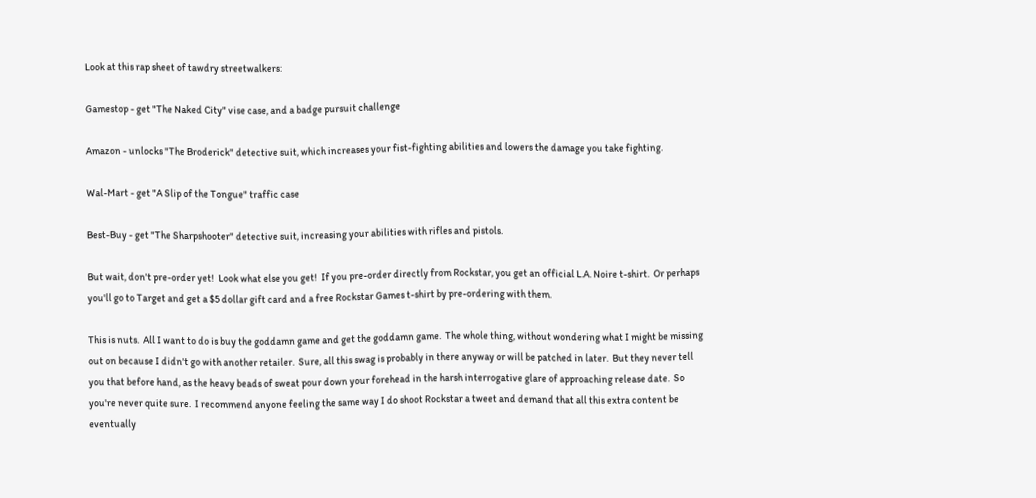Look at this rap sheet of tawdry streetwalkers:

Gamestop - get "The Naked City" vise case, and a badge pursuit challenge

Amazon - unlocks "The Broderick" detective suit, which increases your fist-fighting abilities and lowers the damage you take fighting.

Wal-Mart - get "A Slip of the Tongue" traffic case

Best-Buy - get "The Sharpshooter" detective suit, increasing your abilities with rifles and pistols.

But wait, don't pre-order yet!  Look what else you get!  If you pre-order directly from Rockstar, you get an official L.A. Noire t-shirt.  Or perhaps you'll go to Target and get a $5 dollar gift card and a free Rockstar Games t-shirt by pre-ordering with them.

This is nuts.  All I want to do is buy the goddamn game and get the goddamn game.  The whole thing, without wondering what I might be missing out on because I didn't go with another retailer.  Sure, all this swag is probably in there anyway or will be patched in later.  But they never tell you that before hand, as the heavy beads of sweat pour down your forehead in the harsh interrogative glare of approaching release date.  So you're never quite sure.  I recommend anyone feeling the same way I do shoot Rockstar a tweet and demand that all this extra content be eventually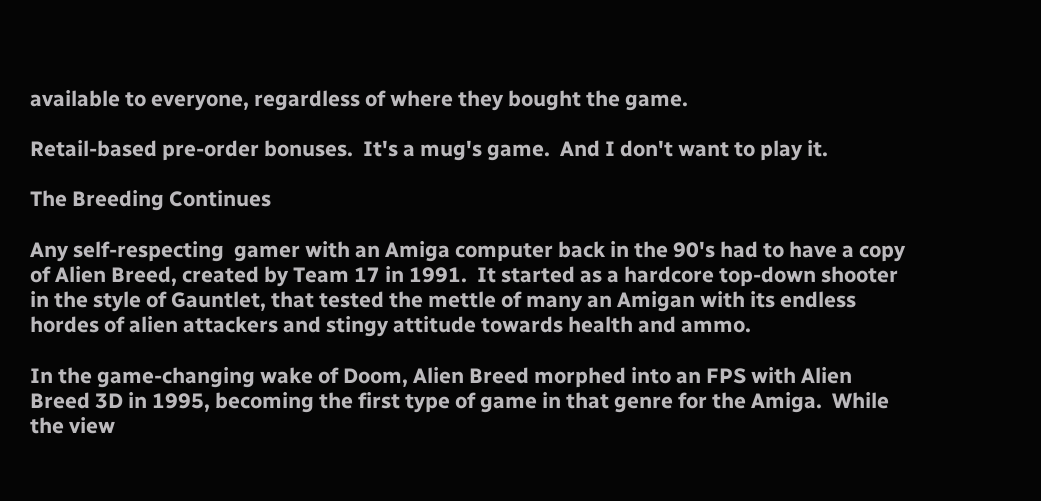available to everyone, regardless of where they bought the game.

Retail-based pre-order bonuses.  It's a mug's game.  And I don't want to play it.

The Breeding Continues

Any self-respecting  gamer with an Amiga computer back in the 90's had to have a copy of Alien Breed, created by Team 17 in 1991.  It started as a hardcore top-down shooter in the style of Gauntlet, that tested the mettle of many an Amigan with its endless hordes of alien attackers and stingy attitude towards health and ammo.

In the game-changing wake of Doom, Alien Breed morphed into an FPS with Alien Breed 3D in 1995, becoming the first type of game in that genre for the Amiga.  While the view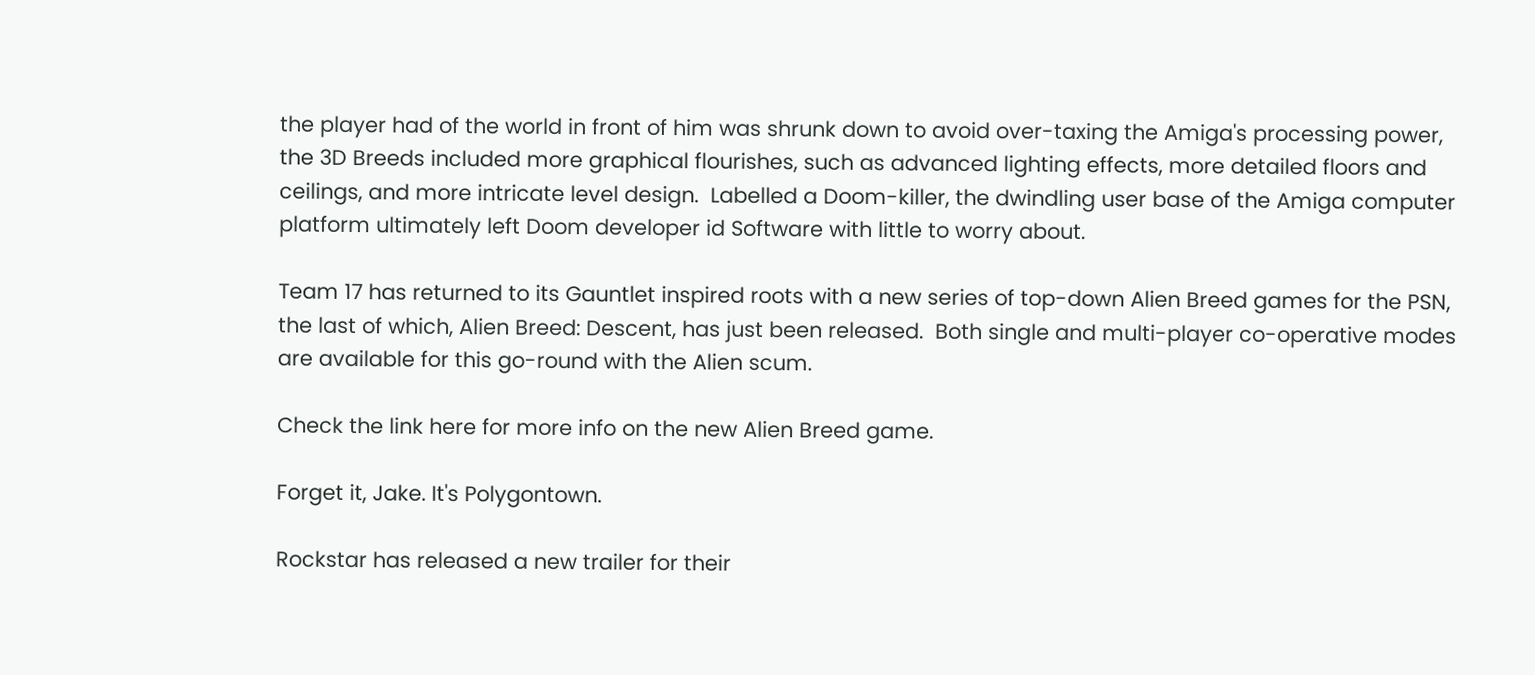the player had of the world in front of him was shrunk down to avoid over-taxing the Amiga's processing power, the 3D Breeds included more graphical flourishes, such as advanced lighting effects, more detailed floors and ceilings, and more intricate level design.  Labelled a Doom-killer, the dwindling user base of the Amiga computer platform ultimately left Doom developer id Software with little to worry about.

Team 17 has returned to its Gauntlet inspired roots with a new series of top-down Alien Breed games for the PSN, the last of which, Alien Breed: Descent, has just been released.  Both single and multi-player co-operative modes are available for this go-round with the Alien scum.

Check the link here for more info on the new Alien Breed game.

Forget it, Jake. It's Polygontown.

Rockstar has released a new trailer for their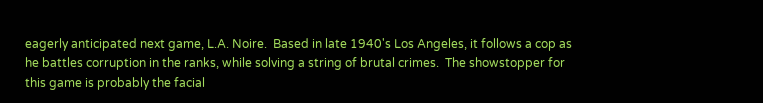eagerly anticipated next game, L.A. Noire.  Based in late 1940's Los Angeles, it follows a cop as he battles corruption in the ranks, while solving a string of brutal crimes.  The showstopper for this game is probably the facial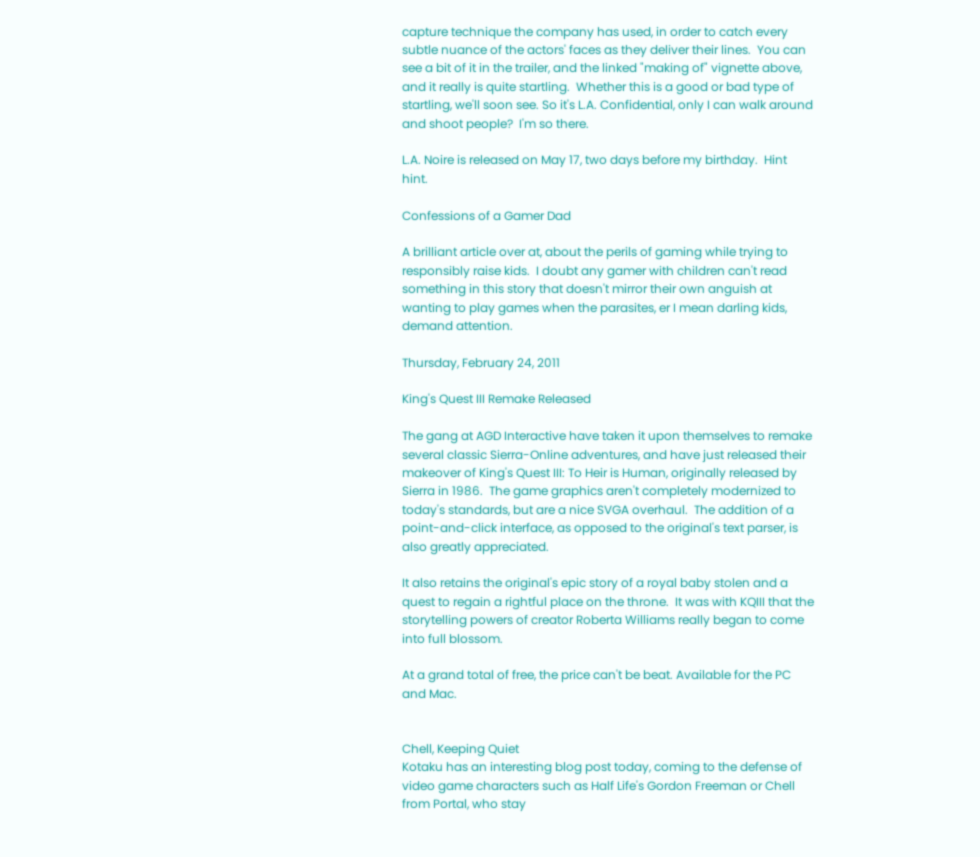capture technique the company has used, in order to catch every subtle nuance of the actors' faces as they deliver their lines.  You can see a bit of it in the trailer, and the linked "making of" vignette above, and it really is quite startling.  Whether this is a good or bad type of startling, we'll soon see. So it's L.A. Confidential, only I can walk around and shoot people?  I'm so there.

L.A. Noire is released on May 17, two days before my birthday.  Hint hint.

Confessions of a Gamer Dad

A brilliant article over at, about the perils of gaming while trying to responsibly raise kids.  I doubt any gamer with children can't read something in this story that doesn't mirror their own anguish at wanting to play games when the parasites, er I mean darling kids, demand attention.

Thursday, February 24, 2011

King's Quest III Remake Released

The gang at AGD Interactive have taken it upon themselves to remake several classic Sierra-Online adventures, and have just released their makeover of King's Quest III: To Heir is Human, originally released by Sierra in 1986.  The game graphics aren't completely modernized to today's standards, but are a nice SVGA overhaul.  The addition of a point-and-click interface, as opposed to the original's text parser, is also greatly appreciated.

It also retains the original's epic story of a royal baby stolen and a quest to regain a rightful place on the throne.  It was with KQIII that the storytelling powers of creator Roberta Williams really began to come into full blossom.

At a grand total of free, the price can't be beat. Available for the PC and Mac.


Chell, Keeping Quiet
Kotaku has an interesting blog post today, coming to the defense of video game characters such as Half Life's Gordon Freeman or Chell from Portal, who stay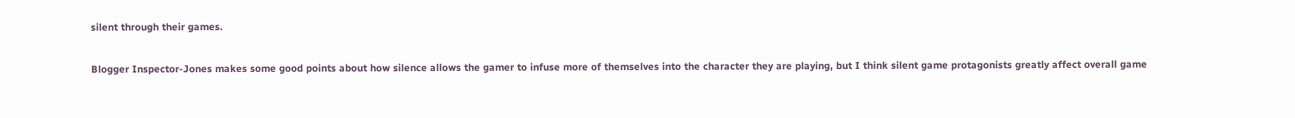silent through their games.

Blogger Inspector-Jones makes some good points about how silence allows the gamer to infuse more of themselves into the character they are playing, but I think silent game protagonists greatly affect overall game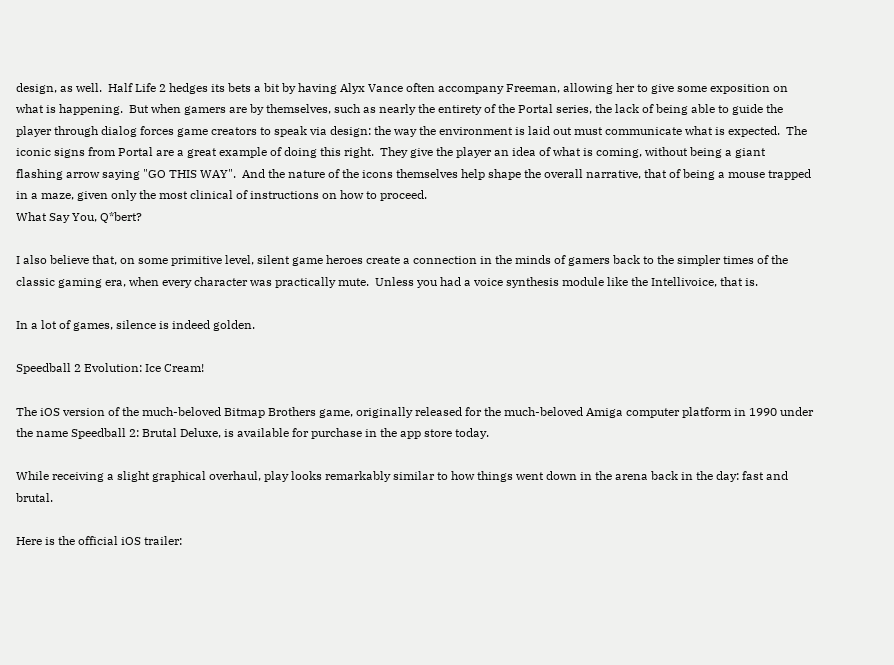design, as well.  Half Life 2 hedges its bets a bit by having Alyx Vance often accompany Freeman, allowing her to give some exposition on what is happening.  But when gamers are by themselves, such as nearly the entirety of the Portal series, the lack of being able to guide the player through dialog forces game creators to speak via design: the way the environment is laid out must communicate what is expected.  The iconic signs from Portal are a great example of doing this right.  They give the player an idea of what is coming, without being a giant flashing arrow saying "GO THIS WAY".  And the nature of the icons themselves help shape the overall narrative, that of being a mouse trapped in a maze, given only the most clinical of instructions on how to proceed.
What Say You, Q*bert?

I also believe that, on some primitive level, silent game heroes create a connection in the minds of gamers back to the simpler times of the classic gaming era, when every character was practically mute.  Unless you had a voice synthesis module like the Intellivoice, that is.

In a lot of games, silence is indeed golden.

Speedball 2 Evolution: Ice Cream!

The iOS version of the much-beloved Bitmap Brothers game, originally released for the much-beloved Amiga computer platform in 1990 under the name Speedball 2: Brutal Deluxe, is available for purchase in the app store today.

While receiving a slight graphical overhaul, play looks remarkably similar to how things went down in the arena back in the day: fast and brutal.

Here is the official iOS trailer: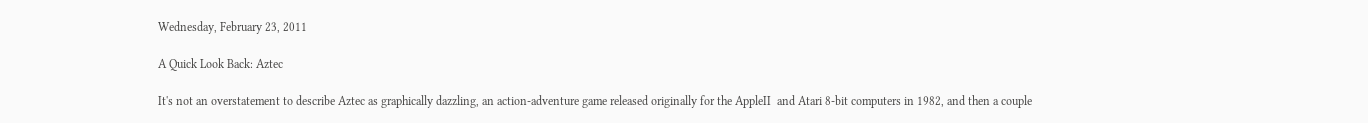Wednesday, February 23, 2011

A Quick Look Back: Aztec

It's not an overstatement to describe Aztec as graphically dazzling, an action-adventure game released originally for the AppleII  and Atari 8-bit computers in 1982, and then a couple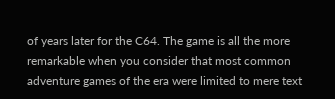of years later for the C64. The game is all the more remarkable when you consider that most common adventure games of the era were limited to mere text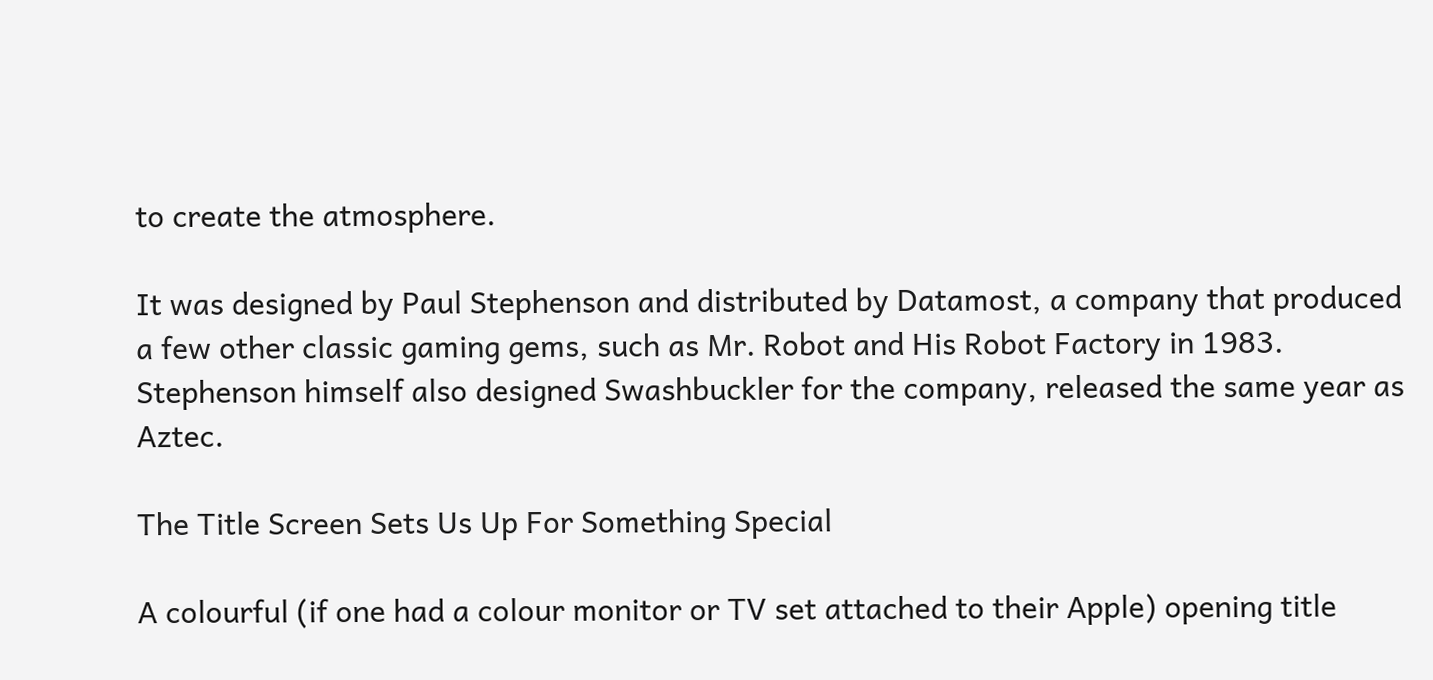to create the atmosphere.

It was designed by Paul Stephenson and distributed by Datamost, a company that produced a few other classic gaming gems, such as Mr. Robot and His Robot Factory in 1983.  Stephenson himself also designed Swashbuckler for the company, released the same year as Aztec.

The Title Screen Sets Us Up For Something Special

A colourful (if one had a colour monitor or TV set attached to their Apple) opening title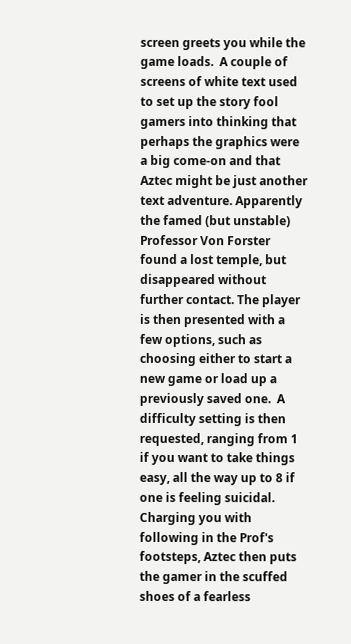screen greets you while the game loads.  A couple of screens of white text used to set up the story fool gamers into thinking that perhaps the graphics were a big come-on and that Aztec might be just another text adventure. Apparently the famed (but unstable)  Professor Von Forster found a lost temple, but disappeared without further contact. The player is then presented with a few options, such as choosing either to start a new game or load up a previously saved one.  A difficulty setting is then requested, ranging from 1 if you want to take things easy, all the way up to 8 if one is feeling suicidal.  Charging you with following in the Prof's footsteps, Aztec then puts the gamer in the scuffed shoes of a fearless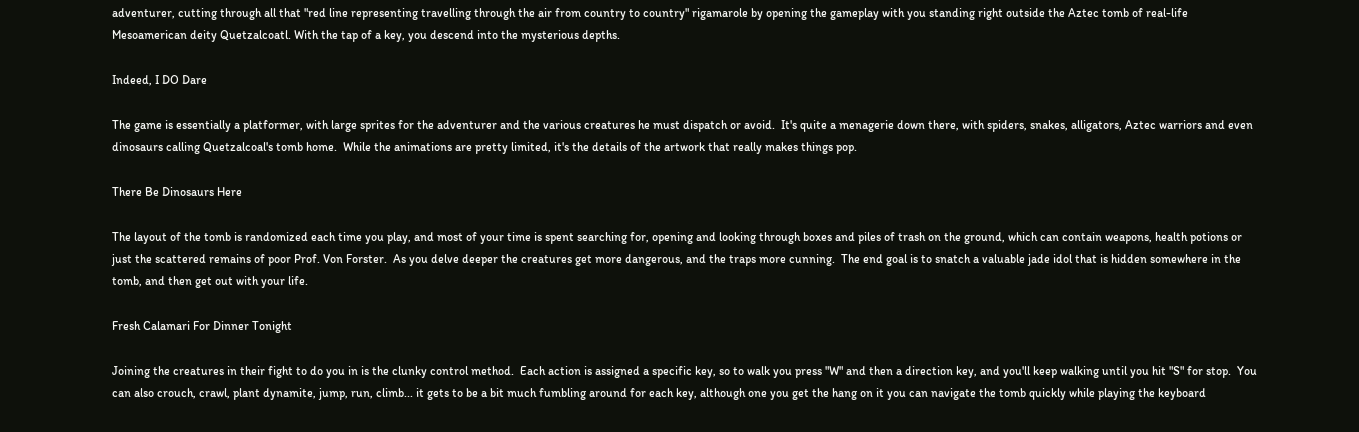adventurer, cutting through all that "red line representing travelling through the air from country to country" rigamarole by opening the gameplay with you standing right outside the Aztec tomb of real-life Mesoamerican deity Quetzalcoatl. With the tap of a key, you descend into the mysterious depths.

Indeed, I DO Dare

The game is essentially a platformer, with large sprites for the adventurer and the various creatures he must dispatch or avoid.  It's quite a menagerie down there, with spiders, snakes, alligators, Aztec warriors and even dinosaurs calling Quetzalcoal's tomb home.  While the animations are pretty limited, it's the details of the artwork that really makes things pop.

There Be Dinosaurs Here

The layout of the tomb is randomized each time you play, and most of your time is spent searching for, opening and looking through boxes and piles of trash on the ground, which can contain weapons, health potions or just the scattered remains of poor Prof. Von Forster.  As you delve deeper the creatures get more dangerous, and the traps more cunning.  The end goal is to snatch a valuable jade idol that is hidden somewhere in the tomb, and then get out with your life.

Fresh Calamari For Dinner Tonight

Joining the creatures in their fight to do you in is the clunky control method.  Each action is assigned a specific key, so to walk you press "W" and then a direction key, and you'll keep walking until you hit "S" for stop.  You can also crouch, crawl, plant dynamite, jump, run, climb... it gets to be a bit much fumbling around for each key, although one you get the hang on it you can navigate the tomb quickly while playing the keyboard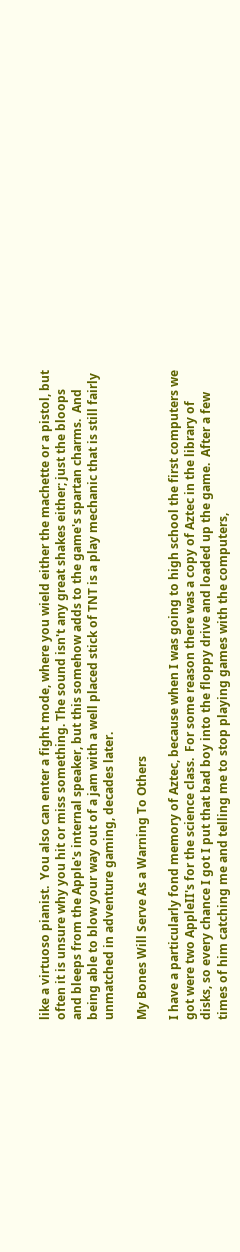like a virtuoso pianist.  You also can enter a fight mode, where you wield either the machette or a pistol, but often it is unsure why you hit or miss something. The sound isn't any great shakes either; just the bloops and bleeps from the Apple's internal speaker, but this somehow adds to the game's spartan charms.  And being able to blow your way out of a jam with a well placed stick of TNT is a play mechanic that is still fairly unmatched in adventure gaming, decades later.

My Bones Will Serve As a Warning To Others

I have a particularly fond memory of Aztec, because when I was going to high school the first computers we got were two AppleII's for the science class.  For some reason there was a copy of Aztec in the library of disks, so every chance I got I put that bad boy into the floppy drive and loaded up the game.  After a few times of him catching me and telling me to stop playing games with the computers,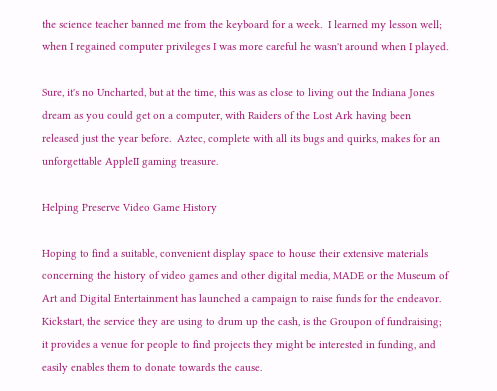the science teacher banned me from the keyboard for a week.  I learned my lesson well; when I regained computer privileges I was more careful he wasn't around when I played.

Sure, it's no Uncharted, but at the time, this was as close to living out the Indiana Jones dream as you could get on a computer, with Raiders of the Lost Ark having been released just the year before.  Aztec, complete with all its bugs and quirks, makes for an unforgettable AppleII gaming treasure.

Helping Preserve Video Game History

Hoping to find a suitable, convenient display space to house their extensive materials concerning the history of video games and other digital media, MADE or the Museum of Art and Digital Entertainment has launched a campaign to raise funds for the endeavor. Kickstart, the service they are using to drum up the cash, is the Groupon of fundraising; it provides a venue for people to find projects they might be interested in funding, and easily enables them to donate towards the cause.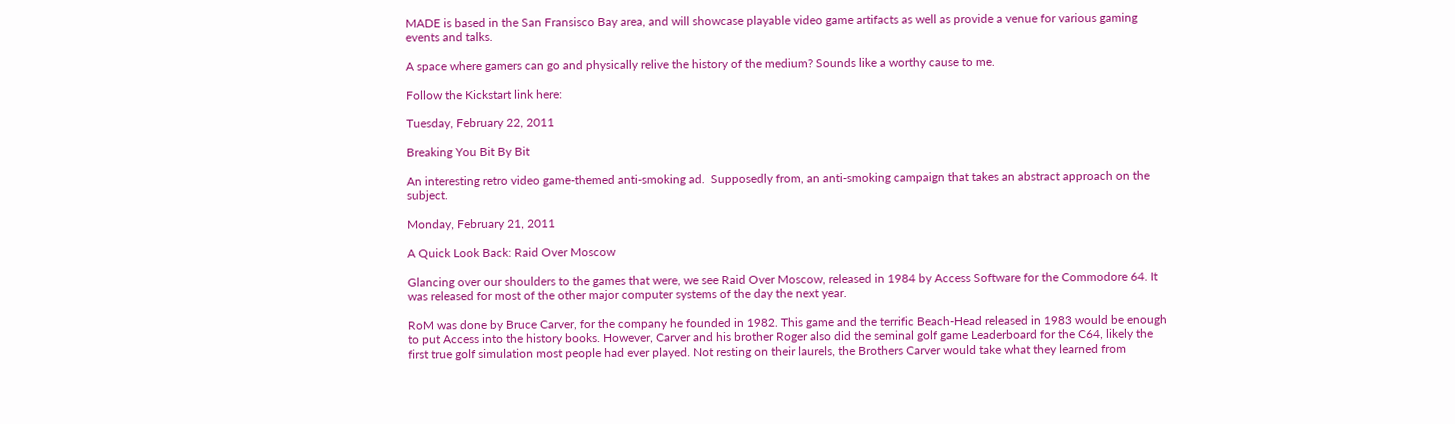MADE is based in the San Fransisco Bay area, and will showcase playable video game artifacts as well as provide a venue for various gaming events and talks.

A space where gamers can go and physically relive the history of the medium? Sounds like a worthy cause to me.

Follow the Kickstart link here:

Tuesday, February 22, 2011

Breaking You Bit By Bit

An interesting retro video game-themed anti-smoking ad.  Supposedly from, an anti-smoking campaign that takes an abstract approach on the subject.

Monday, February 21, 2011

A Quick Look Back: Raid Over Moscow

Glancing over our shoulders to the games that were, we see Raid Over Moscow, released in 1984 by Access Software for the Commodore 64. It was released for most of the other major computer systems of the day the next year.

RoM was done by Bruce Carver, for the company he founded in 1982. This game and the terrific Beach-Head released in 1983 would be enough to put Access into the history books. However, Carver and his brother Roger also did the seminal golf game Leaderboard for the C64, likely the first true golf simulation most people had ever played. Not resting on their laurels, the Brothers Carver would take what they learned from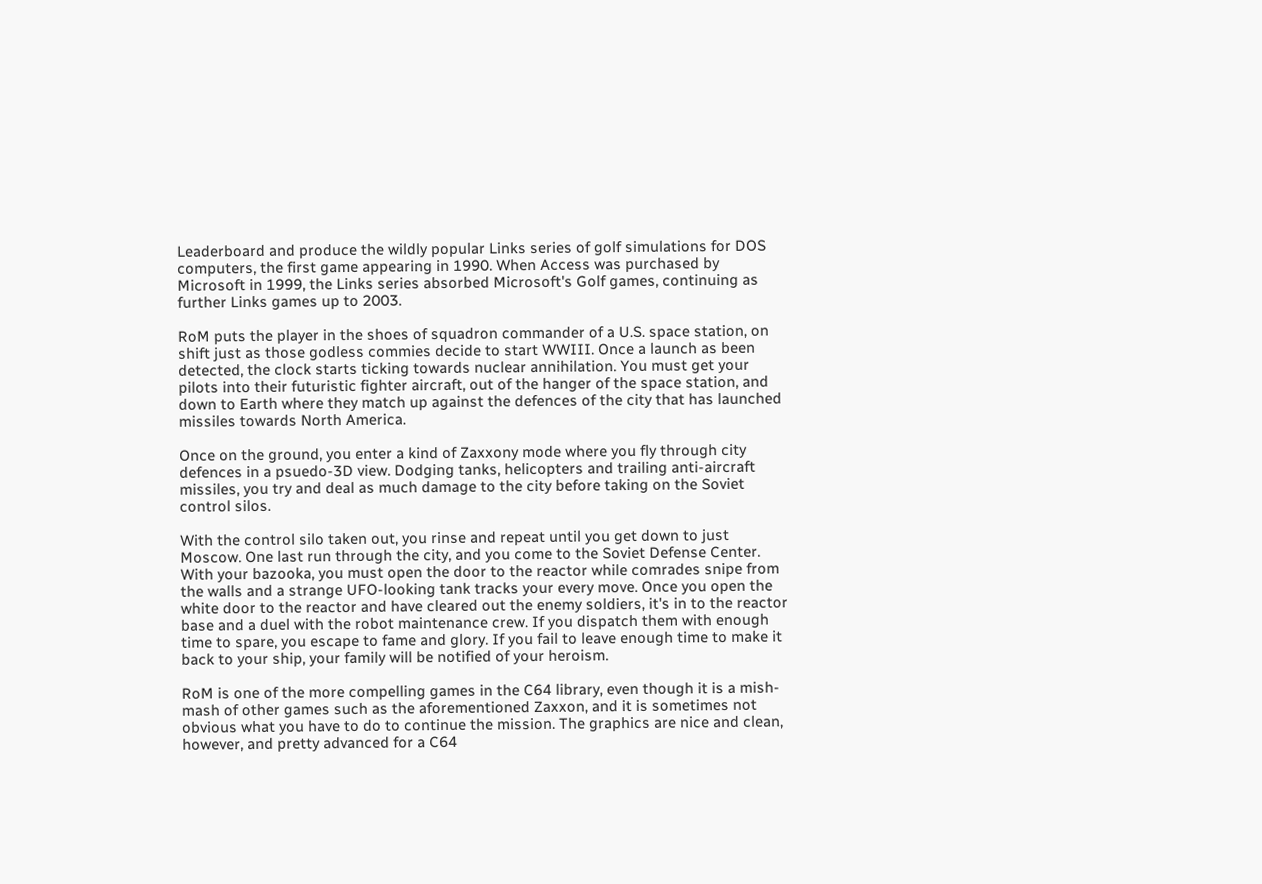Leaderboard and produce the wildly popular Links series of golf simulations for DOS computers, the first game appearing in 1990. When Access was purchased by Microsoft in 1999, the Links series absorbed Microsoft's Golf games, continuing as further Links games up to 2003.

RoM puts the player in the shoes of squadron commander of a U.S. space station, on shift just as those godless commies decide to start WWIII. Once a launch as been detected, the clock starts ticking towards nuclear annihilation. You must get your pilots into their futuristic fighter aircraft, out of the hanger of the space station, and down to Earth where they match up against the defences of the city that has launched missiles towards North America.

Once on the ground, you enter a kind of Zaxxony mode where you fly through city defences in a psuedo-3D view. Dodging tanks, helicopters and trailing anti-aircraft missiles, you try and deal as much damage to the city before taking on the Soviet control silos.

With the control silo taken out, you rinse and repeat until you get down to just Moscow. One last run through the city, and you come to the Soviet Defense Center. With your bazooka, you must open the door to the reactor while comrades snipe from the walls and a strange UFO-looking tank tracks your every move. Once you open the white door to the reactor and have cleared out the enemy soldiers, it's in to the reactor base and a duel with the robot maintenance crew. If you dispatch them with enough time to spare, you escape to fame and glory. If you fail to leave enough time to make it back to your ship, your family will be notified of your heroism.

RoM is one of the more compelling games in the C64 library, even though it is a mish-mash of other games such as the aforementioned Zaxxon, and it is sometimes not obvious what you have to do to continue the mission. The graphics are nice and clean, however, and pretty advanced for a C64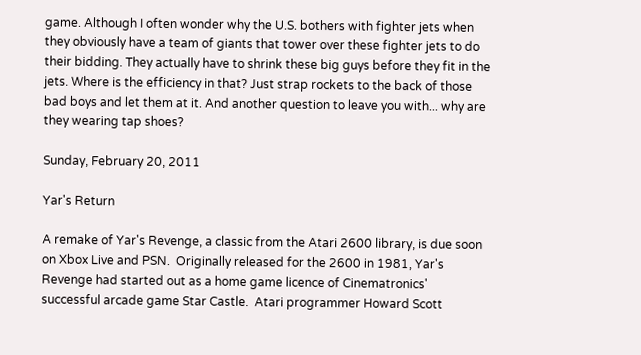game. Although I often wonder why the U.S. bothers with fighter jets when they obviously have a team of giants that tower over these fighter jets to do their bidding. They actually have to shrink these big guys before they fit in the jets. Where is the efficiency in that? Just strap rockets to the back of those bad boys and let them at it. And another question to leave you with... why are they wearing tap shoes?

Sunday, February 20, 2011

Yar's Return

A remake of Yar's Revenge, a classic from the Atari 2600 library, is due soon on Xbox Live and PSN.  Originally released for the 2600 in 1981, Yar's Revenge had started out as a home game licence of Cinematronics' successful arcade game Star Castle.  Atari programmer Howard Scott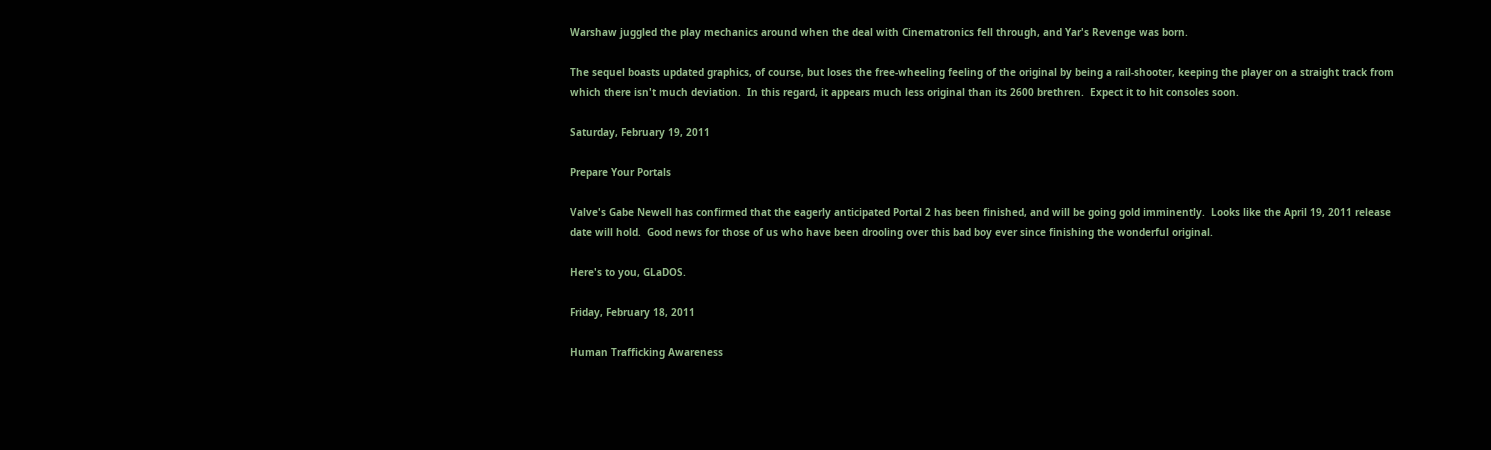Warshaw juggled the play mechanics around when the deal with Cinematronics fell through, and Yar's Revenge was born.

The sequel boasts updated graphics, of course, but loses the free-wheeling feeling of the original by being a rail-shooter, keeping the player on a straight track from which there isn't much deviation.  In this regard, it appears much less original than its 2600 brethren.  Expect it to hit consoles soon.

Saturday, February 19, 2011

Prepare Your Portals

Valve's Gabe Newell has confirmed that the eagerly anticipated Portal 2 has been finished, and will be going gold imminently.  Looks like the April 19, 2011 release date will hold.  Good news for those of us who have been drooling over this bad boy ever since finishing the wonderful original.

Here's to you, GLaDOS.

Friday, February 18, 2011

Human Trafficking Awareness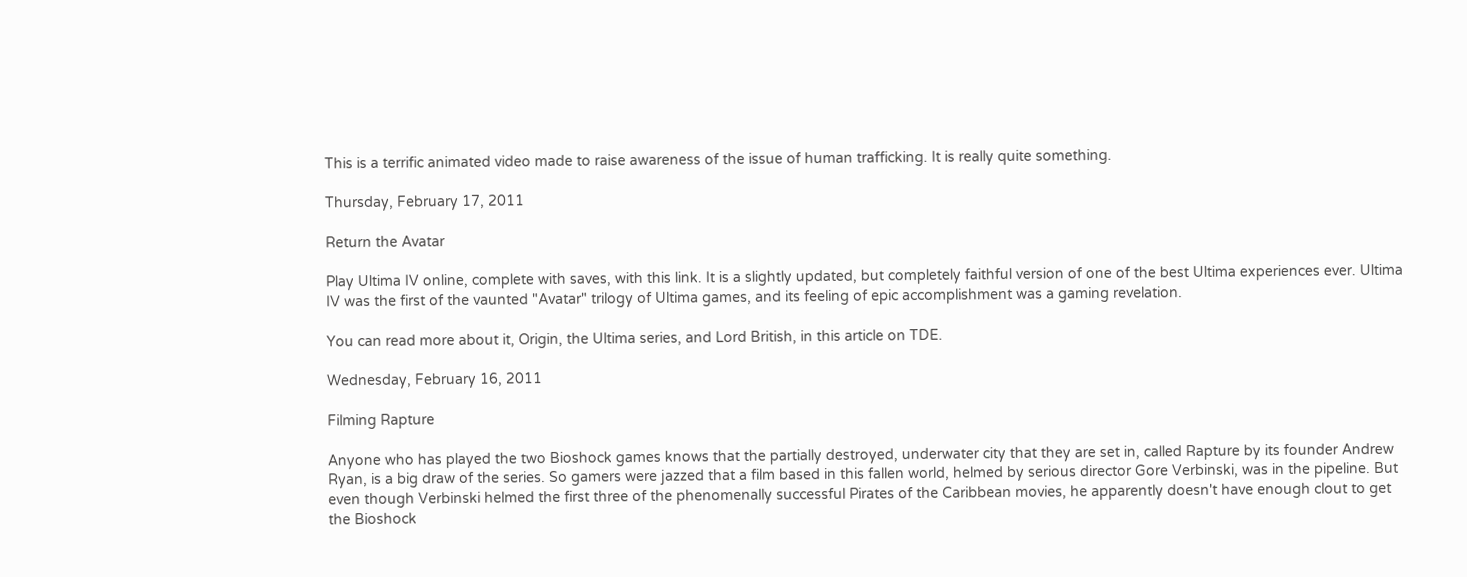This is a terrific animated video made to raise awareness of the issue of human trafficking. It is really quite something.

Thursday, February 17, 2011

Return the Avatar

Play Ultima IV online, complete with saves, with this link. It is a slightly updated, but completely faithful version of one of the best Ultima experiences ever. Ultima IV was the first of the vaunted "Avatar" trilogy of Ultima games, and its feeling of epic accomplishment was a gaming revelation.

You can read more about it, Origin, the Ultima series, and Lord British, in this article on TDE.

Wednesday, February 16, 2011

Filming Rapture

Anyone who has played the two Bioshock games knows that the partially destroyed, underwater city that they are set in, called Rapture by its founder Andrew Ryan, is a big draw of the series. So gamers were jazzed that a film based in this fallen world, helmed by serious director Gore Verbinski, was in the pipeline. But even though Verbinski helmed the first three of the phenomenally successful Pirates of the Caribbean movies, he apparently doesn't have enough clout to get the Bioshock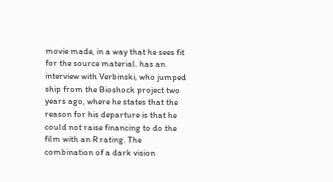movie made, in a way that he sees fit for the source material. has an interview with Verbinski, who jumped ship from the Bioshock project two years ago, where he states that the reason for his departure is that he could not raise financing to do the film with an R rating. The combination of a dark vision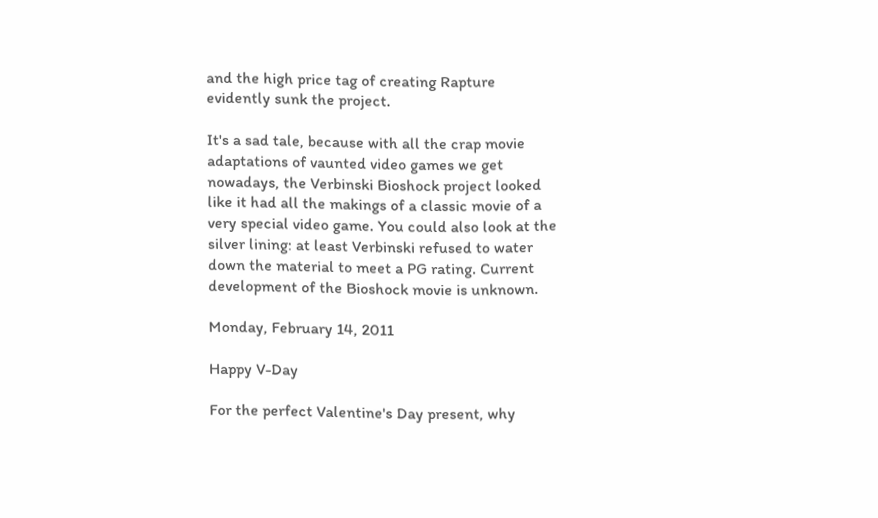and the high price tag of creating Rapture evidently sunk the project.

It's a sad tale, because with all the crap movie adaptations of vaunted video games we get nowadays, the Verbinski Bioshock project looked like it had all the makings of a classic movie of a very special video game. You could also look at the silver lining: at least Verbinski refused to water down the material to meet a PG rating. Current development of the Bioshock movie is unknown.

Monday, February 14, 2011

Happy V-Day

For the perfect Valentine's Day present, why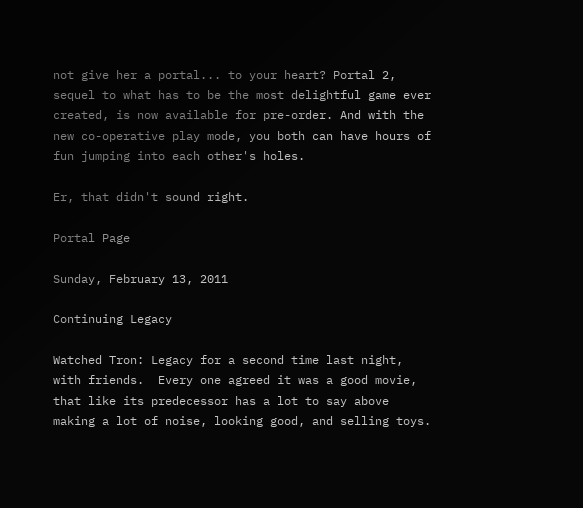not give her a portal... to your heart? Portal 2, sequel to what has to be the most delightful game ever created, is now available for pre-order. And with the new co-operative play mode, you both can have hours of fun jumping into each other's holes.

Er, that didn't sound right.

Portal Page

Sunday, February 13, 2011

Continuing Legacy

Watched Tron: Legacy for a second time last night, with friends.  Every one agreed it was a good movie, that like its predecessor has a lot to say above making a lot of noise, looking good, and selling toys.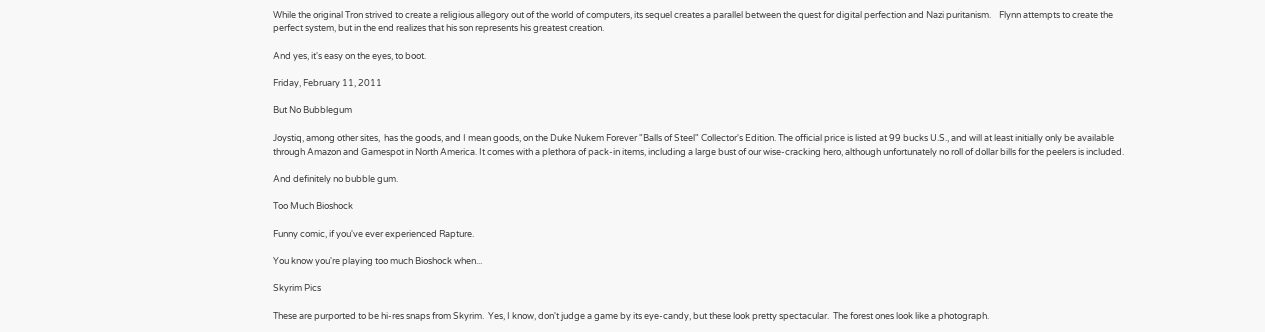While the original Tron strived to create a religious allegory out of the world of computers, its sequel creates a parallel between the quest for digital perfection and Nazi puritanism.    Flynn attempts to create the perfect system, but in the end realizes that his son represents his greatest creation.

And yes, it's easy on the eyes, to boot.

Friday, February 11, 2011

But No Bubblegum

Joystiq, among other sites,  has the goods, and I mean goods, on the Duke Nukem Forever "Balls of Steel" Collector's Edition. The official price is listed at 99 bucks U.S., and will at least initially only be available through Amazon and Gamespot in North America. It comes with a plethora of pack-in items, including a large bust of our wise-cracking hero, although unfortunately no roll of dollar bills for the peelers is included.

And definitely no bubble gum.

Too Much Bioshock

Funny comic, if you've ever experienced Rapture.

You know you're playing too much Bioshock when...

Skyrim Pics

These are purported to be hi-res snaps from Skyrim.  Yes, I know, don't judge a game by its eye-candy, but these look pretty spectacular.  The forest ones look like a photograph.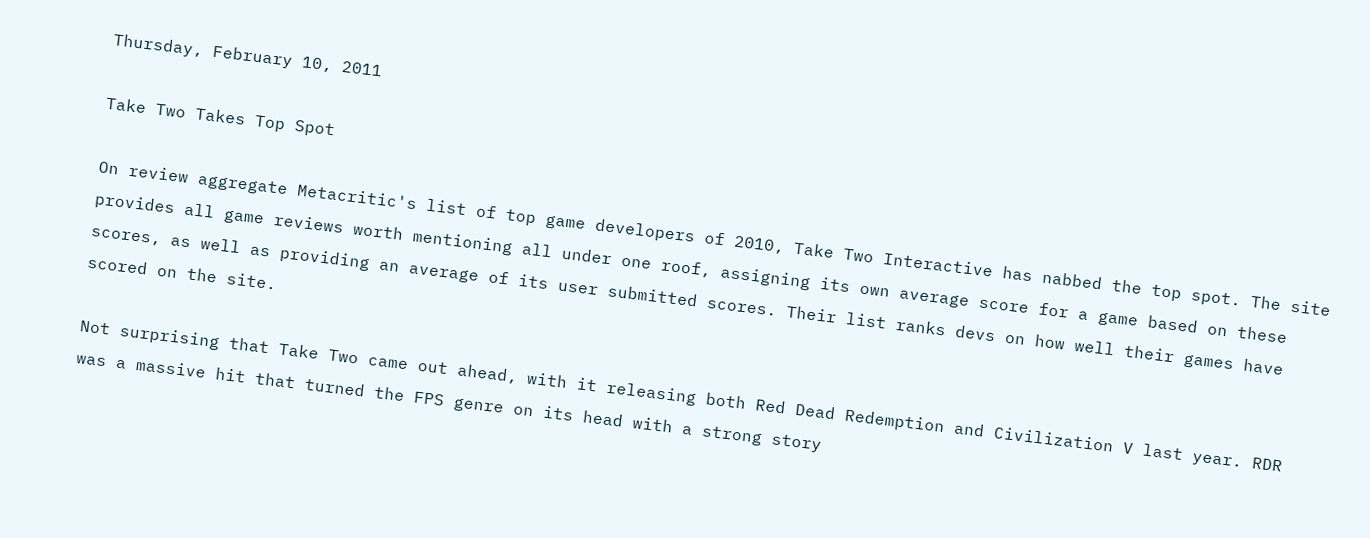Thursday, February 10, 2011

Take Two Takes Top Spot

On review aggregate Metacritic's list of top game developers of 2010, Take Two Interactive has nabbed the top spot. The site provides all game reviews worth mentioning all under one roof, assigning its own average score for a game based on these scores, as well as providing an average of its user submitted scores. Their list ranks devs on how well their games have scored on the site.

Not surprising that Take Two came out ahead, with it releasing both Red Dead Redemption and Civilization V last year. RDR was a massive hit that turned the FPS genre on its head with a strong story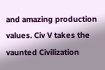and amazing production values. Civ V takes the vaunted Civilization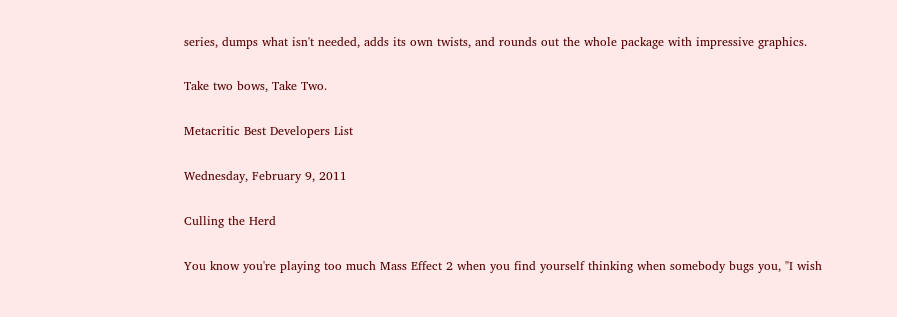series, dumps what isn't needed, adds its own twists, and rounds out the whole package with impressive graphics.

Take two bows, Take Two.

Metacritic Best Developers List

Wednesday, February 9, 2011

Culling the Herd

You know you're playing too much Mass Effect 2 when you find yourself thinking when somebody bugs you, "I wish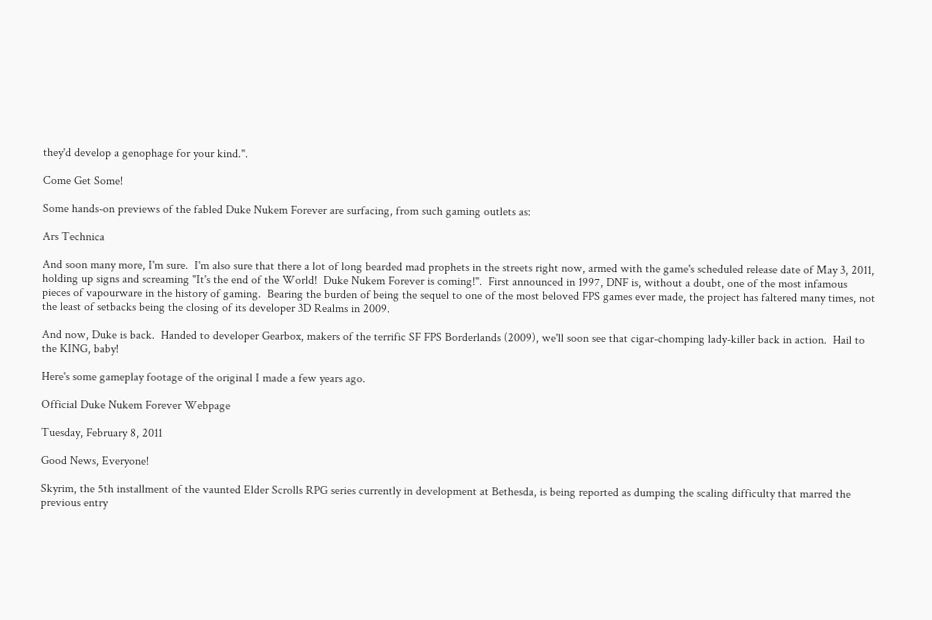they'd develop a genophage for your kind.".

Come Get Some!

Some hands-on previews of the fabled Duke Nukem Forever are surfacing, from such gaming outlets as:

Ars Technica

And soon many more, I'm sure.  I'm also sure that there a lot of long bearded mad prophets in the streets right now, armed with the game's scheduled release date of May 3, 2011, holding up signs and screaming "It's the end of the World!  Duke Nukem Forever is coming!".  First announced in 1997, DNF is, without a doubt, one of the most infamous pieces of vapourware in the history of gaming.  Bearing the burden of being the sequel to one of the most beloved FPS games ever made, the project has faltered many times, not the least of setbacks being the closing of its developer 3D Realms in 2009.

And now, Duke is back.  Handed to developer Gearbox, makers of the terrific SF FPS Borderlands (2009), we'll soon see that cigar-chomping lady-killer back in action.  Hail to the KING, baby!

Here's some gameplay footage of the original I made a few years ago.

Official Duke Nukem Forever Webpage

Tuesday, February 8, 2011

Good News, Everyone!

Skyrim, the 5th installment of the vaunted Elder Scrolls RPG series currently in development at Bethesda, is being reported as dumping the scaling difficulty that marred the previous entry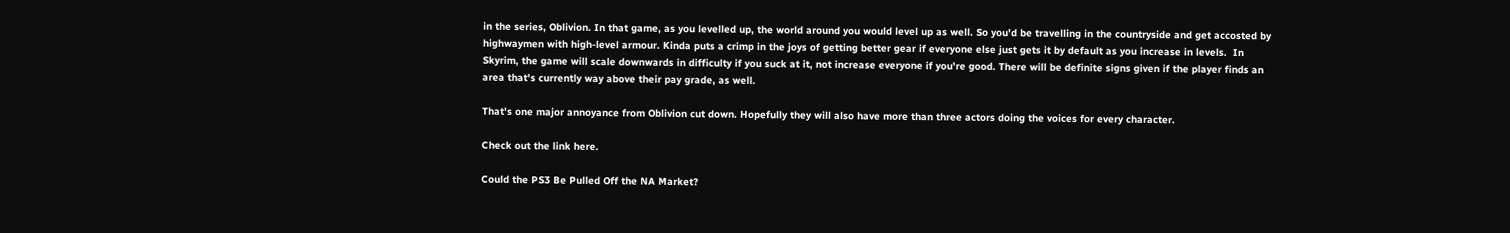in the series, Oblivion. In that game, as you levelled up, the world around you would level up as well. So you'd be travelling in the countryside and get accosted by highwaymen with high-level armour. Kinda puts a crimp in the joys of getting better gear if everyone else just gets it by default as you increase in levels.  In Skyrim, the game will scale downwards in difficulty if you suck at it, not increase everyone if you're good. There will be definite signs given if the player finds an area that's currently way above their pay grade, as well.

That's one major annoyance from Oblivion cut down. Hopefully they will also have more than three actors doing the voices for every character.

Check out the link here.

Could the PS3 Be Pulled Off the NA Market?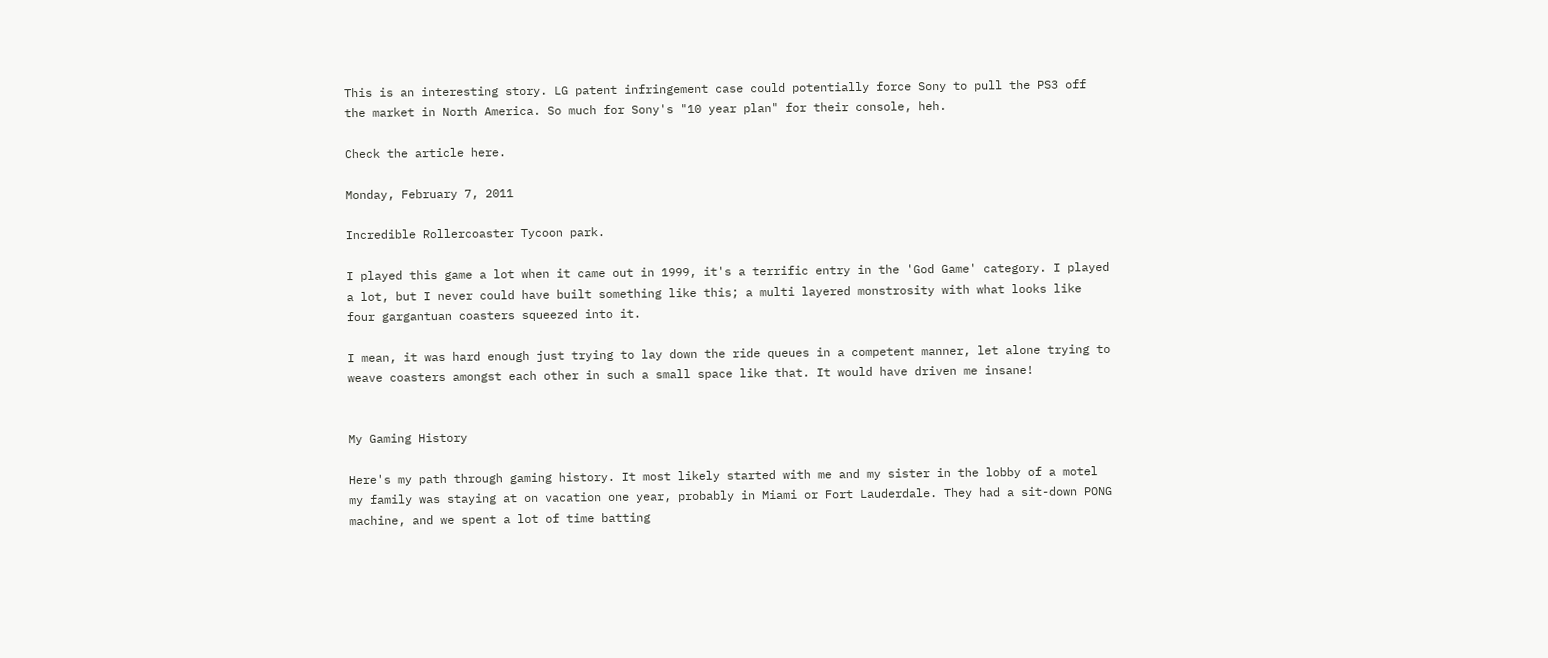This is an interesting story. LG patent infringement case could potentially force Sony to pull the PS3 off the market in North America. So much for Sony's "10 year plan" for their console, heh.

Check the article here.

Monday, February 7, 2011

Incredible Rollercoaster Tycoon park.

I played this game a lot when it came out in 1999, it's a terrific entry in the 'God Game' category. I played a lot, but I never could have built something like this; a multi layered monstrosity with what looks like four gargantuan coasters squeezed into it.

I mean, it was hard enough just trying to lay down the ride queues in a competent manner, let alone trying to weave coasters amongst each other in such a small space like that. It would have driven me insane!


My Gaming History

Here's my path through gaming history. It most likely started with me and my sister in the lobby of a motel my family was staying at on vacation one year, probably in Miami or Fort Lauderdale. They had a sit-down PONG machine, and we spent a lot of time batting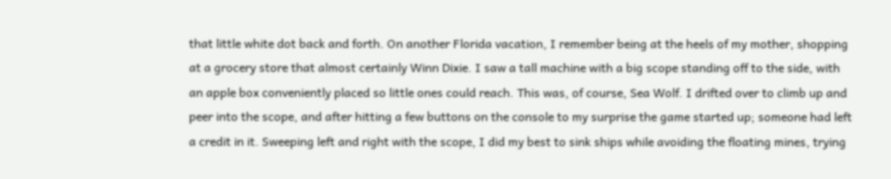that little white dot back and forth. On another Florida vacation, I remember being at the heels of my mother, shopping at a grocery store that almost certainly Winn Dixie. I saw a tall machine with a big scope standing off to the side, with an apple box conveniently placed so little ones could reach. This was, of course, Sea Wolf. I drifted over to climb up and peer into the scope, and after hitting a few buttons on the console to my surprise the game started up; someone had left a credit in it. Sweeping left and right with the scope, I did my best to sink ships while avoiding the floating mines, trying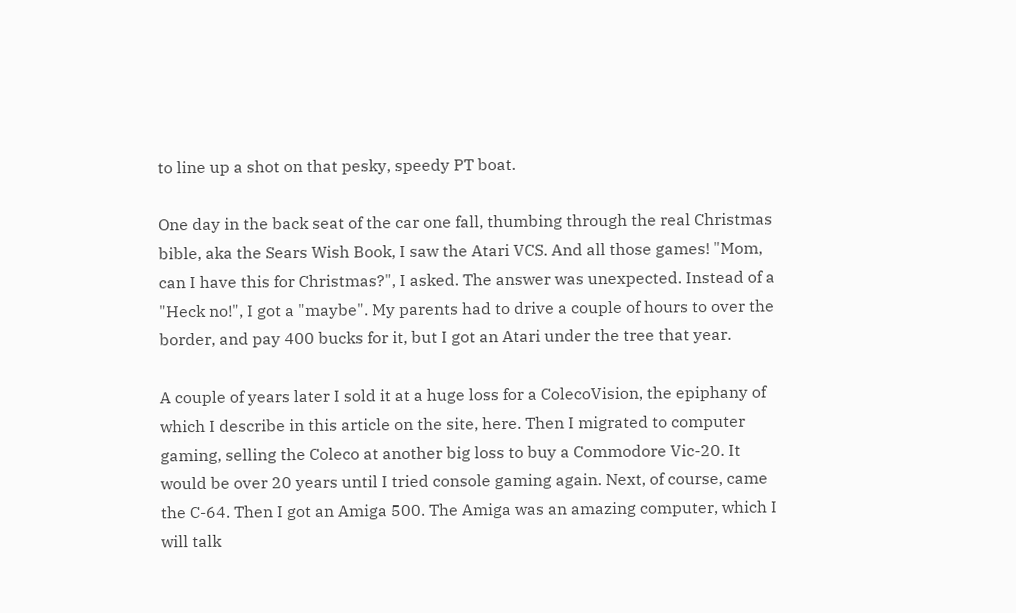to line up a shot on that pesky, speedy PT boat.

One day in the back seat of the car one fall, thumbing through the real Christmas bible, aka the Sears Wish Book, I saw the Atari VCS. And all those games! "Mom, can I have this for Christmas?", I asked. The answer was unexpected. Instead of a "Heck no!", I got a "maybe". My parents had to drive a couple of hours to over the border, and pay 400 bucks for it, but I got an Atari under the tree that year.

A couple of years later I sold it at a huge loss for a ColecoVision, the epiphany of which I describe in this article on the site, here. Then I migrated to computer gaming, selling the Coleco at another big loss to buy a Commodore Vic-20. It would be over 20 years until I tried console gaming again. Next, of course, came the C-64. Then I got an Amiga 500. The Amiga was an amazing computer, which I will talk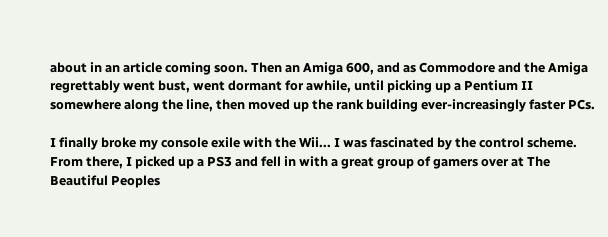about in an article coming soon. Then an Amiga 600, and as Commodore and the Amiga regrettably went bust, went dormant for awhile, until picking up a Pentium II somewhere along the line, then moved up the rank building ever-increasingly faster PCs.

I finally broke my console exile with the Wii... I was fascinated by the control scheme. From there, I picked up a PS3 and fell in with a great group of gamers over at The Beautiful Peoples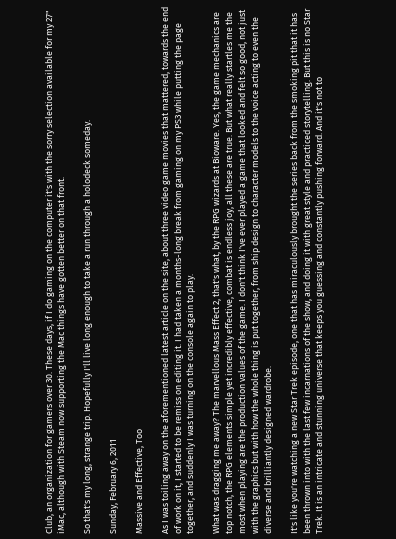Club, an organization for gamers over 30. These days, if I do gaming on the computer it's with the sorry selection available for my 27" iMac, although with Steam now supporting the Mac things have gotten better on that front.

So that's my long, strange trip. Hopefully I'll live long enough to take a run through a holodeck someday.

Sunday, February 6, 2011

Massive and Effective, Too

As I was toiling away on the aforementioned latest article on the site, about three video game movies that mattered, towards the end of work on it, I started to be remiss on editing it. I had taken a months-long break from gaming on my PS3 while putting the page together, and suddenly I was turning on the console again to play.

What was dragging me away? The marvellous Mass Effect 2, that's what, by the RPG wizards at Bioware. Yes, the game mechanics are top notch, the RPG elements simple yet incredibly effective, combat is endless joy, all these are true. But what really startles me the most when playing are the production values of the game. I don't think I've ever played a game that looked and felt so good, not just with the graphics but with how the whole thing is put together, from ship design to character models to the voice acting to even the diverse and brilliantly designed wardrobe.

It's like you're watching a new Star Trek episode, one that has miraculously brought the series back from the smoking pit that it has been thrown into with the last few incarnations of the show, and doing it with great style and practiced storytelling. But this is no Star Trek. It is an intricate and stunning universe that keeps you guessing and constantly pushing forward. And it's not to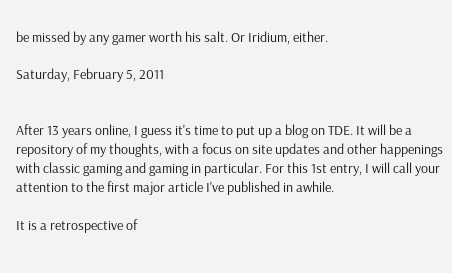be missed by any gamer worth his salt. Or Iridium, either.

Saturday, February 5, 2011


After 13 years online, I guess it's time to put up a blog on TDE. It will be a repository of my thoughts, with a focus on site updates and other happenings with classic gaming and gaming in particular. For this 1st entry, I will call your attention to the first major article I've published in awhile.

It is a retrospective of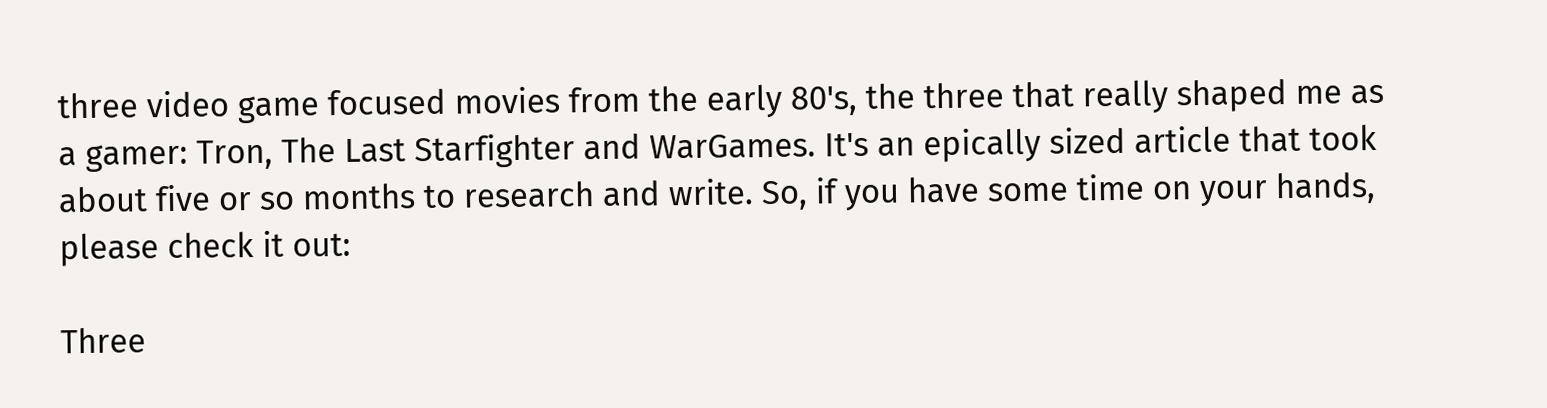three video game focused movies from the early 80's, the three that really shaped me as a gamer: Tron, The Last Starfighter and WarGames. It's an epically sized article that took about five or so months to research and write. So, if you have some time on your hands, please check it out:

Three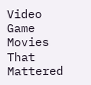Video Game Movies That Mattered